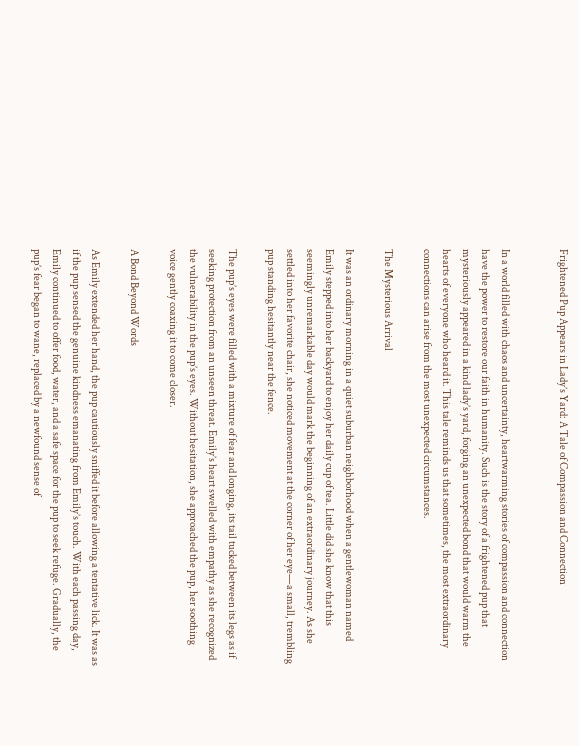Frightened Pup Appears in Lady’s Yard: A Tale of Compassion and Connection


In a world filled with chaos and uncertainty, heartwarming stories of compassion and connection have the power to restore our faith in humanity. Such is the story of a frightened pup that mysteriously appeared in a kind lady’s yard, forging an unexpected bond that would warm the hearts of everyone who heard it. This tale reminds us that sometimes, the most extraordinary connections can arise from the most unexpected circumstances.

The Mysterious Arrival

It was an ordinary morning in a quiet suburban neighborhood when a gentlewoman named Emily stepped into her backyard to enjoy her daily cup of tea. Little did she know that this seemingly unremarkable day would mark the beginning of an extraordinary journey. As she settled into her favorite chair, she noticed movement at the corner of her eye—a small, trembling pup standing hesitantly near the fence.

The pup’s eyes were filled with a mixture of fear and longing, its tail tucked between its legs as if seeking protection from an unseen threat. Emily’s heart swelled with empathy as she recognized the vulnerability in the pup’s eyes. Without hesitation, she approached the pup, her soothing voice gently coaxing it to come closer.

A Bond Beyond Words

As Emily extended her hand, the pup cautiously sniffed it before allowing a tentative lick. It was as if the pup sensed the genuine kindness emanating from Emily’s touch. With each passing day, Emily continued to offer food, water, and a safe space for the pup to seek refuge. Gradually, the pup’s fear began to wane, replaced by a newfound sense of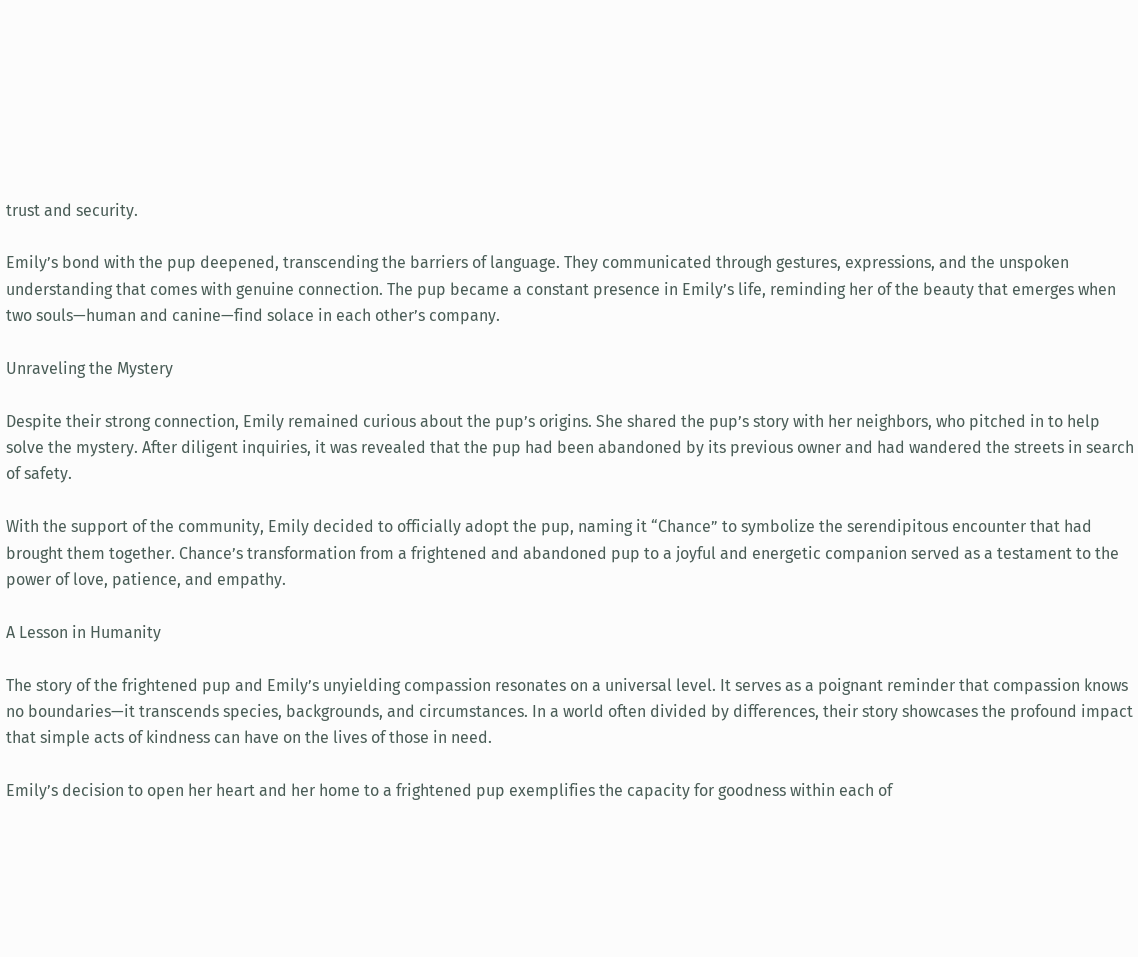trust and security.

Emily’s bond with the pup deepened, transcending the barriers of language. They communicated through gestures, expressions, and the unspoken understanding that comes with genuine connection. The pup became a constant presence in Emily’s life, reminding her of the beauty that emerges when two souls—human and canine—find solace in each other’s company.

Unraveling the Mystery

Despite their strong connection, Emily remained curious about the pup’s origins. She shared the pup’s story with her neighbors, who pitched in to help solve the mystery. After diligent inquiries, it was revealed that the pup had been abandoned by its previous owner and had wandered the streets in search of safety.

With the support of the community, Emily decided to officially adopt the pup, naming it “Chance” to symbolize the serendipitous encounter that had brought them together. Chance’s transformation from a frightened and abandoned pup to a joyful and energetic companion served as a testament to the power of love, patience, and empathy.

A Lesson in Humanity

The story of the frightened pup and Emily’s unyielding compassion resonates on a universal level. It serves as a poignant reminder that compassion knows no boundaries—it transcends species, backgrounds, and circumstances. In a world often divided by differences, their story showcases the profound impact that simple acts of kindness can have on the lives of those in need.

Emily’s decision to open her heart and her home to a frightened pup exemplifies the capacity for goodness within each of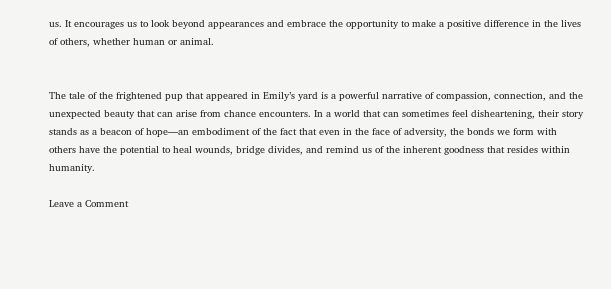us. It encourages us to look beyond appearances and embrace the opportunity to make a positive difference in the lives of others, whether human or animal.


The tale of the frightened pup that appeared in Emily’s yard is a powerful narrative of compassion, connection, and the unexpected beauty that can arise from chance encounters. In a world that can sometimes feel disheartening, their story stands as a beacon of hope—an embodiment of the fact that even in the face of adversity, the bonds we form with others have the potential to heal wounds, bridge divides, and remind us of the inherent goodness that resides within humanity.

Leave a Comment